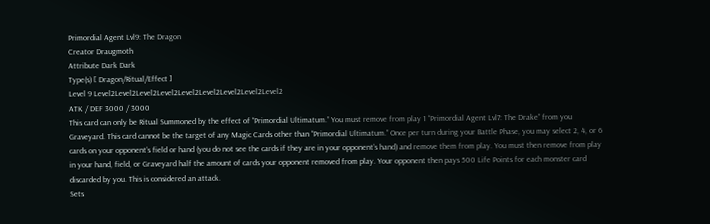Primordial Agent Lvl9: The Dragon
Creator Draugmoth
Attribute Dark Dark
Type(s) [ Dragon/Ritual/Effect ]
Level 9 Level2Level2Level2Level2Level2Level2Level2Level2Level2
ATK / DEF 3000 / 3000
This card can only be Ritual Summoned by the effect of “Primordial Ultimatum.” You must remove from play 1 “Primordial Agent Lvl7: The Drake” from you Graveyard. This card cannot be the target of any Magic Cards other than “Primordial Ultimatum.” Once per turn during your Battle Phase, you may select 2, 4, or 6 cards on your opponent’s field or hand (you do not see the cards if they are in your opponent’s hand) and remove them from play. You must then remove from play in your hand, field, or Graveyard half the amount of cards your opponent removed from play. Your opponent then pays 500 Life Points for each monster card discarded by you. This is considered an attack.
Sets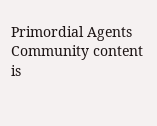Primordial Agents
Community content is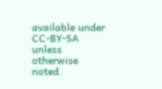available under CC-BY-SA unless otherwise noted.